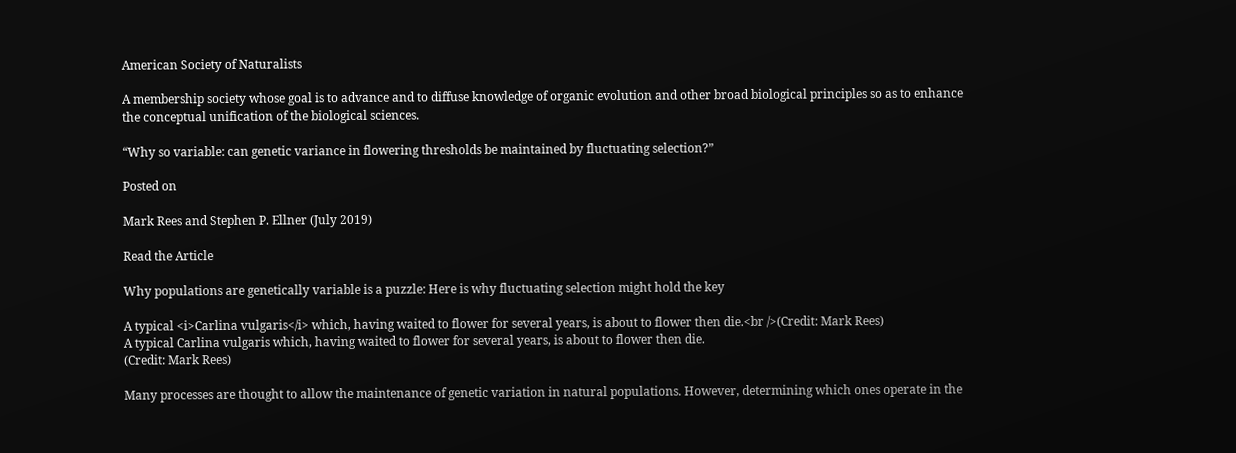American Society of Naturalists

A membership society whose goal is to advance and to diffuse knowledge of organic evolution and other broad biological principles so as to enhance the conceptual unification of the biological sciences.

“Why so variable: can genetic variance in flowering thresholds be maintained by fluctuating selection?”

Posted on

Mark Rees and Stephen P. Ellner (July 2019)

Read the Article

Why populations are genetically variable is a puzzle: Here is why fluctuating selection might hold the key

A typical <i>Carlina vulgaris</i> which, having waited to flower for several years, is about to flower then die.<br />(Credit: Mark Rees)
A typical Carlina vulgaris which, having waited to flower for several years, is about to flower then die.
(Credit: Mark Rees)

Many processes are thought to allow the maintenance of genetic variation in natural populations. However, determining which ones operate in the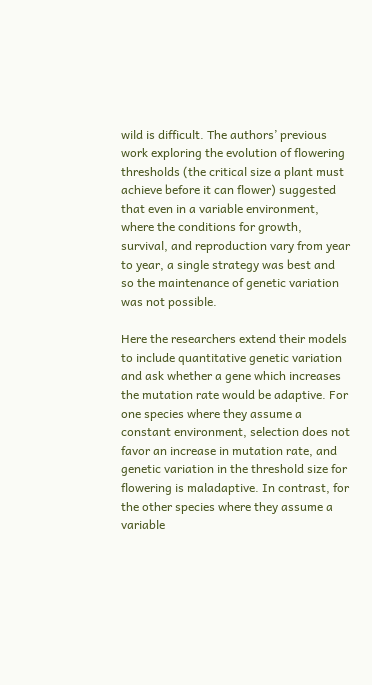wild is difficult. The authors’ previous work exploring the evolution of flowering thresholds (the critical size a plant must achieve before it can flower) suggested that even in a variable environment, where the conditions for growth, survival, and reproduction vary from year to year, a single strategy was best and so the maintenance of genetic variation was not possible.

Here the researchers extend their models to include quantitative genetic variation and ask whether a gene which increases the mutation rate would be adaptive. For one species where they assume a constant environment, selection does not favor an increase in mutation rate, and genetic variation in the threshold size for flowering is maladaptive. In contrast, for the other species where they assume a variable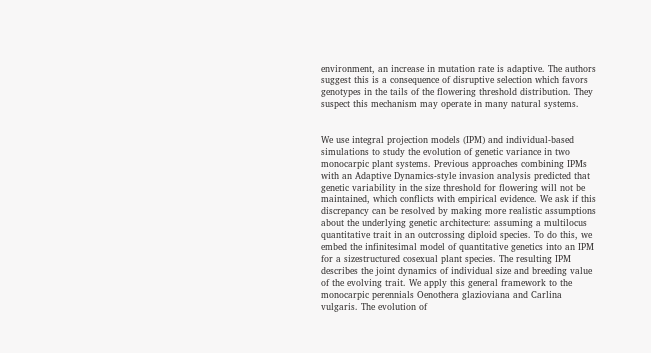environment, an increase in mutation rate is adaptive. The authors suggest this is a consequence of disruptive selection which favors genotypes in the tails of the flowering threshold distribution. They suspect this mechanism may operate in many natural systems.


We use integral projection models (IPM) and individual-based simulations to study the evolution of genetic variance in two monocarpic plant systems. Previous approaches combining IPMs with an Adaptive Dynamics-style invasion analysis predicted that genetic variability in the size threshold for flowering will not be maintained, which conflicts with empirical evidence. We ask if this discrepancy can be resolved by making more realistic assumptions about the underlying genetic architecture: assuming a multilocus quantitative trait in an outcrossing diploid species. To do this, we embed the infinitesimal model of quantitative genetics into an IPM for a sizestructured cosexual plant species. The resulting IPM describes the joint dynamics of individual size and breeding value of the evolving trait. We apply this general framework to the monocarpic perennials Oenothera glazioviana and Carlina vulgaris. The evolution of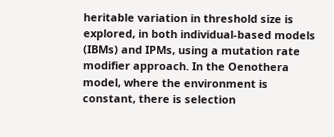heritable variation in threshold size is explored, in both individual-based models (IBMs) and IPMs, using a mutation rate modifier approach. In the Oenothera model, where the environment is constant, there is selection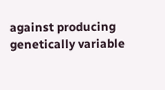against producing genetically variable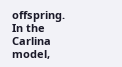offspring. In the Carlina model,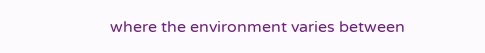where the environment varies between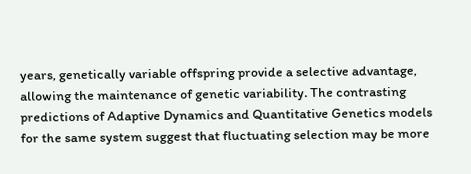years, genetically variable offspring provide a selective advantage, allowing the maintenance of genetic variability. The contrasting predictions of Adaptive Dynamics and Quantitative Genetics models for the same system suggest that fluctuating selection may be more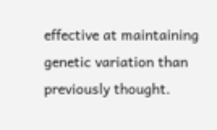effective at maintaining genetic variation than previously thought.